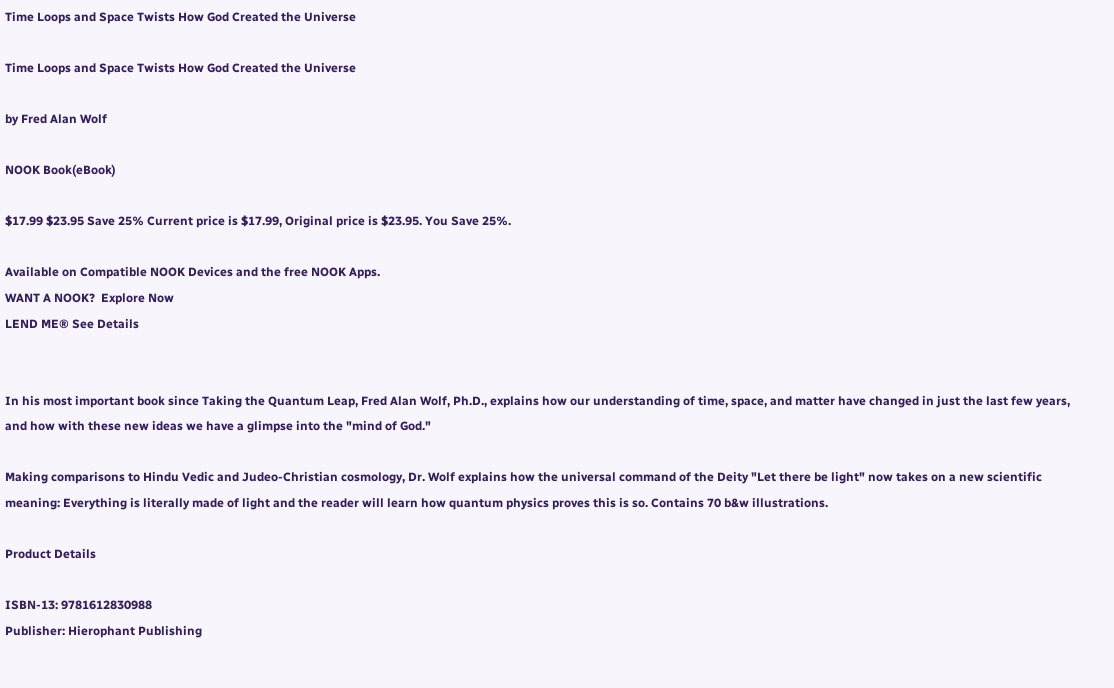Time Loops and Space Twists How God Created the Universe

Time Loops and Space Twists How God Created the Universe

by Fred Alan Wolf

NOOK Book(eBook)

$17.99 $23.95 Save 25% Current price is $17.99, Original price is $23.95. You Save 25%.

Available on Compatible NOOK Devices and the free NOOK Apps.
WANT A NOOK?  Explore Now
LEND ME® See Details


In his most important book since Taking the Quantum Leap, Fred Alan Wolf, Ph.D., explains how our understanding of time, space, and matter have changed in just the last few years, and how with these new ideas we have a glimpse into the "mind of God."

Making comparisons to Hindu Vedic and Judeo-Christian cosmology, Dr. Wolf explains how the universal command of the Deity "Let there be light" now takes on a new scientific meaning: Everything is literally made of light and the reader will learn how quantum physics proves this is so. Contains 70 b&w illustrations.

Product Details

ISBN-13: 9781612830988
Publisher: Hierophant Publishing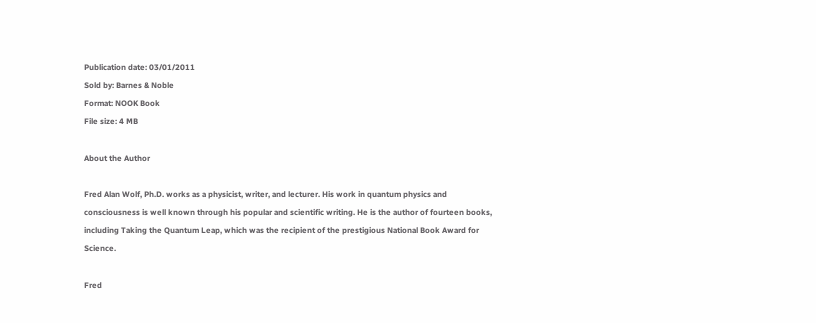Publication date: 03/01/2011
Sold by: Barnes & Noble
Format: NOOK Book
File size: 4 MB

About the Author

Fred Alan Wolf, Ph.D. works as a physicist, writer, and lecturer. His work in quantum physics and consciousness is well known through his popular and scientific writing. He is the author of fourteen books, including Taking the Quantum Leap, which was the recipient of the prestigious National Book Award for Science.

Fred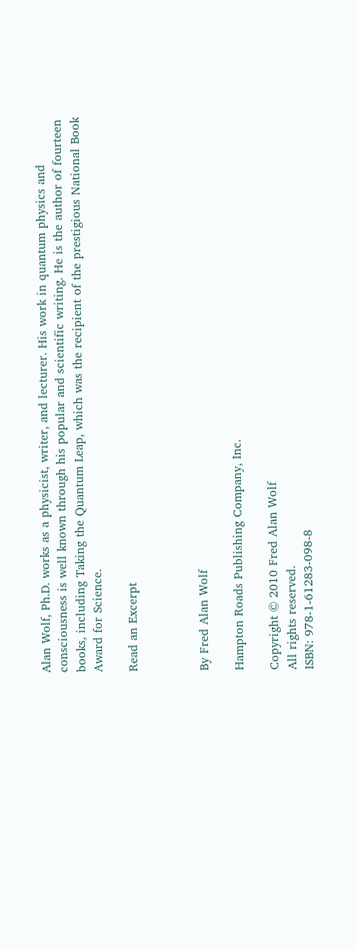Alan Wolf, Ph.D. works as a physicist, writer, and lecturer. His work in quantum physics and consciousness is well known through his popular and scientific writing. He is the author of fourteen books, including Taking the Quantum Leap, which was the recipient of the prestigious National Book Award for Science.

Read an Excerpt



By Fred Alan Wolf

Hampton Roads Publishing Company, Inc.

Copyright © 2010 Fred Alan Wolf
All rights reserved.
ISBN: 978-1-61283-098-8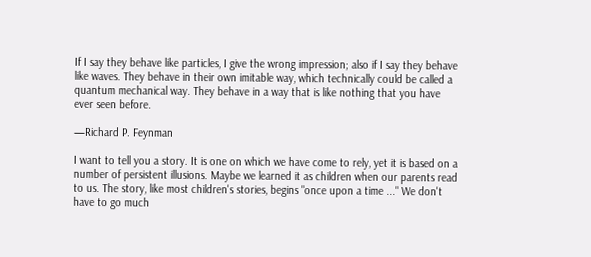If I say they behave like particles, I give the wrong impression; also if I say they behave like waves. They behave in their own imitable way, which technically could be called a quantum mechanical way. They behave in a way that is like nothing that you have ever seen before.

—Richard P. Feynman

I want to tell you a story. It is one on which we have come to rely, yet it is based on a number of persistent illusions. Maybe we learned it as children when our parents read to us. The story, like most children's stories, begins "once upon a time ..." We don't have to go much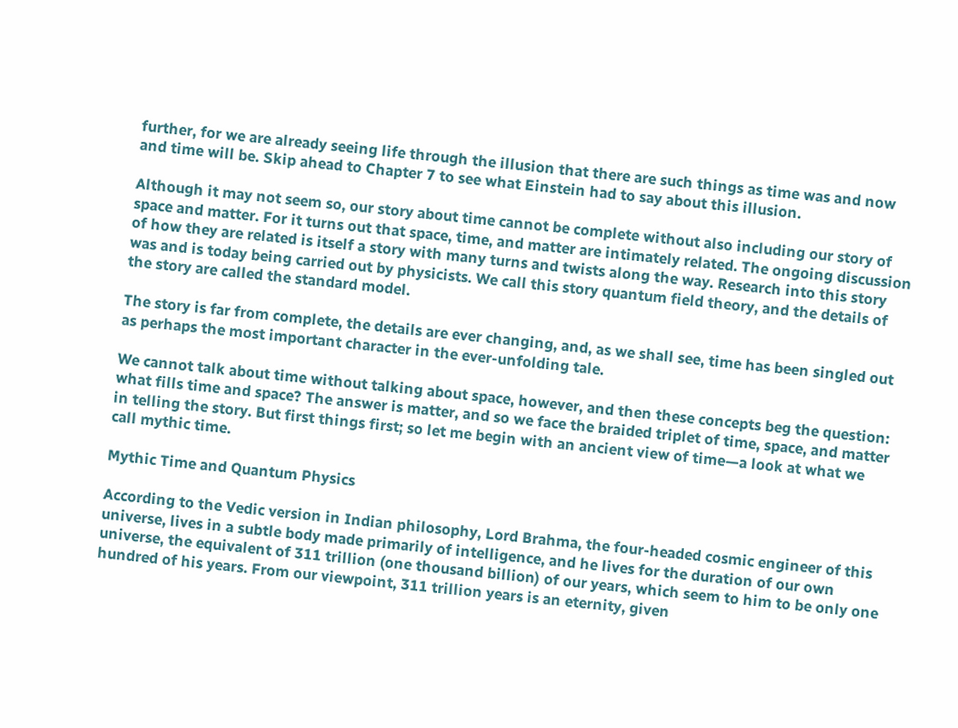further, for we are already seeing life through the illusion that there are such things as time was and now and time will be. Skip ahead to Chapter 7 to see what Einstein had to say about this illusion.

Although it may not seem so, our story about time cannot be complete without also including our story of space and matter. For it turns out that space, time, and matter are intimately related. The ongoing discussion of how they are related is itself a story with many turns and twists along the way. Research into this story was and is today being carried out by physicists. We call this story quantum field theory, and the details of the story are called the standard model.

The story is far from complete, the details are ever changing, and, as we shall see, time has been singled out as perhaps the most important character in the ever-unfolding tale.

We cannot talk about time without talking about space, however, and then these concepts beg the question: what fills time and space? The answer is matter, and so we face the braided triplet of time, space, and matter in telling the story. But first things first; so let me begin with an ancient view of time—a look at what we call mythic time.

Mythic Time and Quantum Physics

According to the Vedic version in Indian philosophy, Lord Brahma, the four-headed cosmic engineer of this universe, lives in a subtle body made primarily of intelligence, and he lives for the duration of our own universe, the equivalent of 311 trillion (one thousand billion) of our years, which seem to him to be only one hundred of his years. From our viewpoint, 311 trillion years is an eternity, given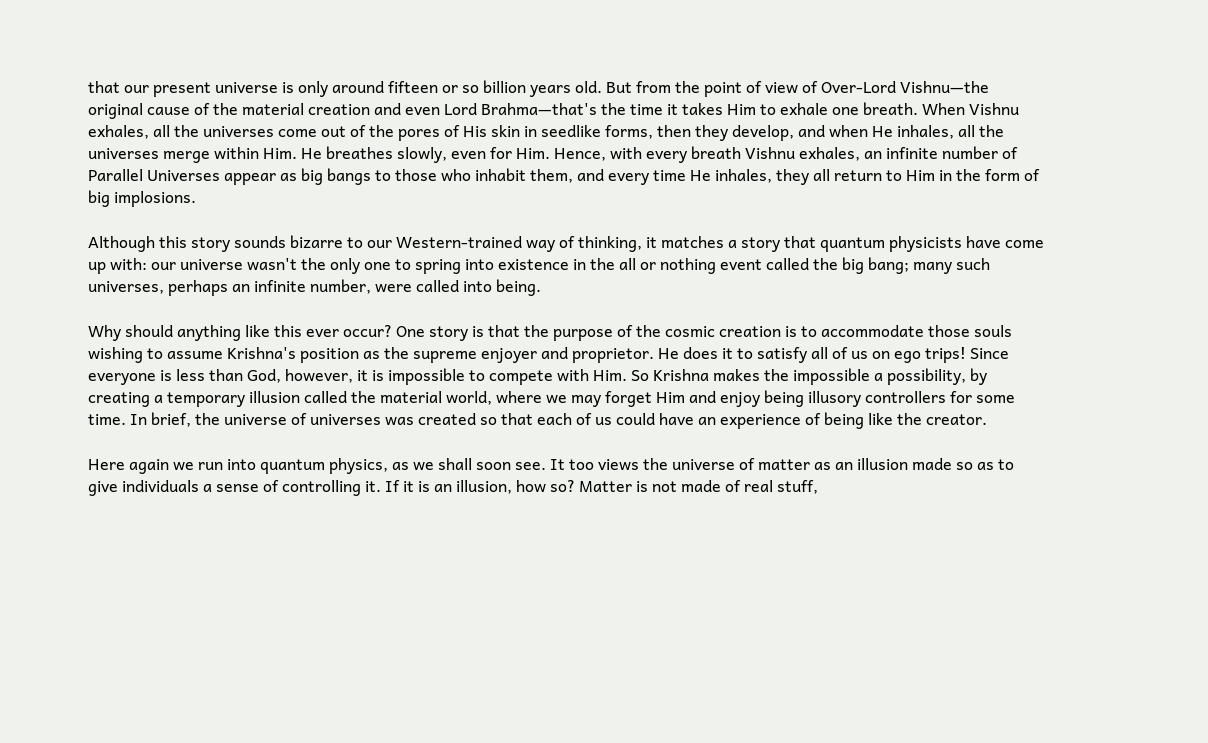that our present universe is only around fifteen or so billion years old. But from the point of view of Over-Lord Vishnu—the original cause of the material creation and even Lord Brahma—that's the time it takes Him to exhale one breath. When Vishnu exhales, all the universes come out of the pores of His skin in seedlike forms, then they develop, and when He inhales, all the universes merge within Him. He breathes slowly, even for Him. Hence, with every breath Vishnu exhales, an infinite number of Parallel Universes appear as big bangs to those who inhabit them, and every time He inhales, they all return to Him in the form of big implosions.

Although this story sounds bizarre to our Western-trained way of thinking, it matches a story that quantum physicists have come up with: our universe wasn't the only one to spring into existence in the all or nothing event called the big bang; many such universes, perhaps an infinite number, were called into being.

Why should anything like this ever occur? One story is that the purpose of the cosmic creation is to accommodate those souls wishing to assume Krishna's position as the supreme enjoyer and proprietor. He does it to satisfy all of us on ego trips! Since everyone is less than God, however, it is impossible to compete with Him. So Krishna makes the impossible a possibility, by creating a temporary illusion called the material world, where we may forget Him and enjoy being illusory controllers for some time. In brief, the universe of universes was created so that each of us could have an experience of being like the creator.

Here again we run into quantum physics, as we shall soon see. It too views the universe of matter as an illusion made so as to give individuals a sense of controlling it. If it is an illusion, how so? Matter is not made of real stuff,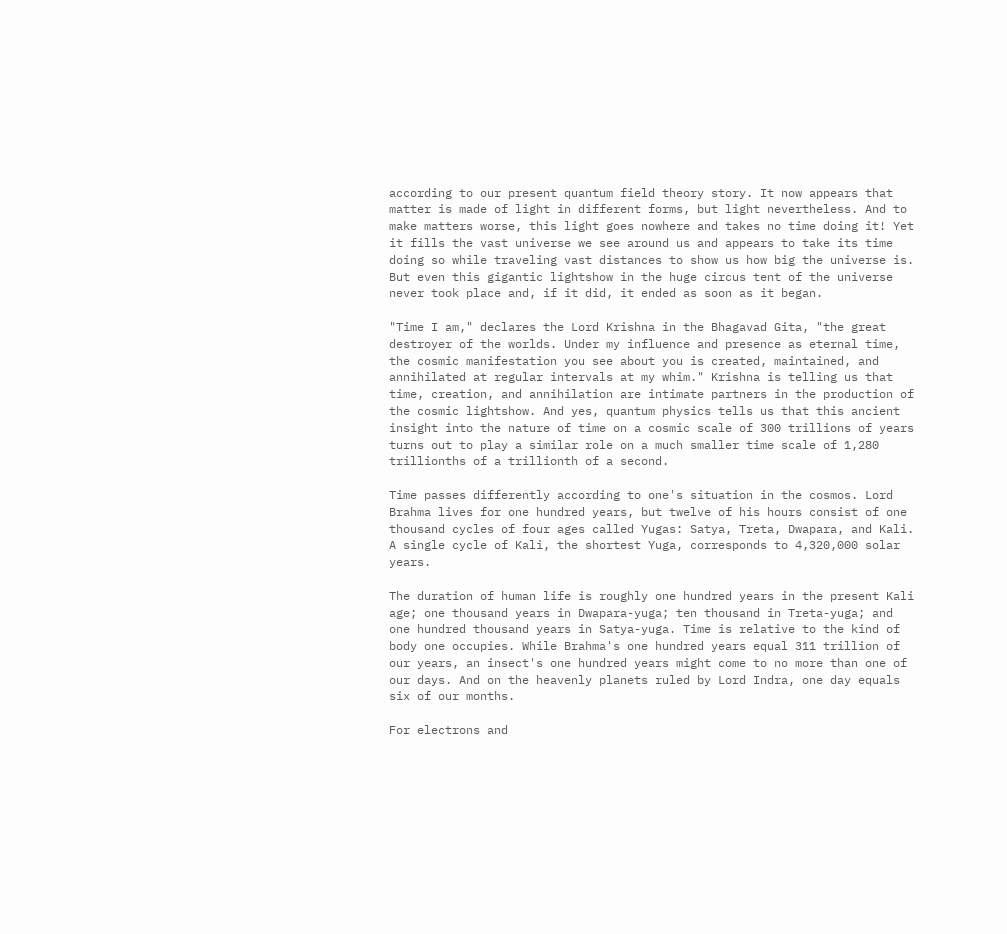according to our present quantum field theory story. It now appears that matter is made of light in different forms, but light nevertheless. And to make matters worse, this light goes nowhere and takes no time doing it! Yet it fills the vast universe we see around us and appears to take its time doing so while traveling vast distances to show us how big the universe is. But even this gigantic lightshow in the huge circus tent of the universe never took place and, if it did, it ended as soon as it began.

"Time I am," declares the Lord Krishna in the Bhagavad Gita, "the great destroyer of the worlds. Under my influence and presence as eternal time, the cosmic manifestation you see about you is created, maintained, and annihilated at regular intervals at my whim." Krishna is telling us that time, creation, and annihilation are intimate partners in the production of the cosmic lightshow. And yes, quantum physics tells us that this ancient insight into the nature of time on a cosmic scale of 300 trillions of years turns out to play a similar role on a much smaller time scale of 1,280 trillionths of a trillionth of a second.

Time passes differently according to one's situation in the cosmos. Lord Brahma lives for one hundred years, but twelve of his hours consist of one thousand cycles of four ages called Yugas: Satya, Treta, Dwapara, and Kali. A single cycle of Kali, the shortest Yuga, corresponds to 4,320,000 solar years.

The duration of human life is roughly one hundred years in the present Kali age; one thousand years in Dwapara-yuga; ten thousand in Treta-yuga; and one hundred thousand years in Satya-yuga. Time is relative to the kind of body one occupies. While Brahma's one hundred years equal 311 trillion of our years, an insect's one hundred years might come to no more than one of our days. And on the heavenly planets ruled by Lord Indra, one day equals six of our months.

For electrons and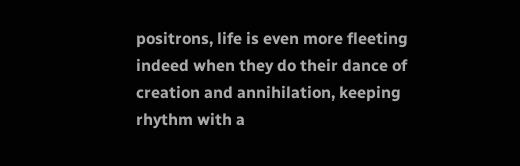positrons, life is even more fleeting indeed when they do their dance of creation and annihilation, keeping rhythm with a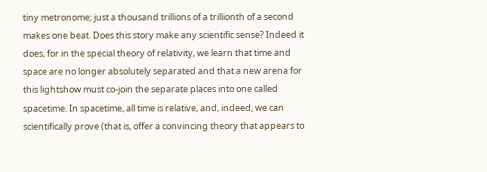tiny metronome; just a thousand trillions of a trillionth of a second makes one beat. Does this story make any scientific sense? Indeed it does, for in the special theory of relativity, we learn that time and space are no longer absolutely separated and that a new arena for this lightshow must co-join the separate places into one called spacetime. In spacetime, all time is relative, and, indeed, we can scientifically prove (that is, offer a convincing theory that appears to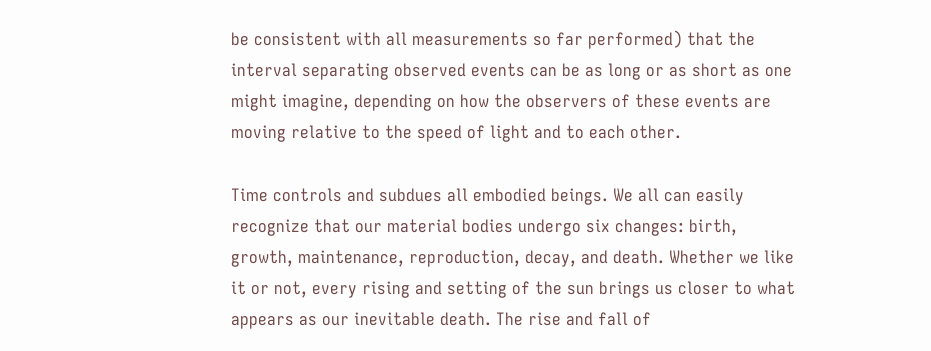be consistent with all measurements so far performed) that the interval separating observed events can be as long or as short as one might imagine, depending on how the observers of these events are moving relative to the speed of light and to each other.

Time controls and subdues all embodied beings. We all can easily recognize that our material bodies undergo six changes: birth, growth, maintenance, reproduction, decay, and death. Whether we like it or not, every rising and setting of the sun brings us closer to what appears as our inevitable death. The rise and fall of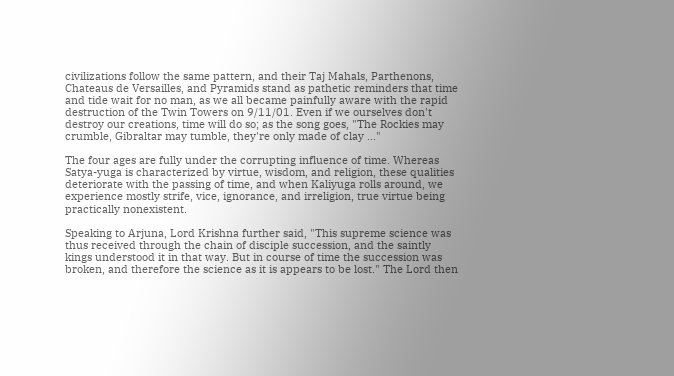civilizations follow the same pattern, and their Taj Mahals, Parthenons, Chateaus de Versailles, and Pyramids stand as pathetic reminders that time and tide wait for no man, as we all became painfully aware with the rapid destruction of the Twin Towers on 9/11/01. Even if we ourselves don't destroy our creations, time will do so; as the song goes, "The Rockies may crumble, Gibraltar may tumble, they're only made of clay ..."

The four ages are fully under the corrupting influence of time. Whereas Satya-yuga is characterized by virtue, wisdom, and religion, these qualities deteriorate with the passing of time, and when Kaliyuga rolls around, we experience mostly strife, vice, ignorance, and irreligion, true virtue being practically nonexistent.

Speaking to Arjuna, Lord Krishna further said, "This supreme science was thus received through the chain of disciple succession, and the saintly kings understood it in that way. But in course of time the succession was broken, and therefore the science as it is appears to be lost." The Lord then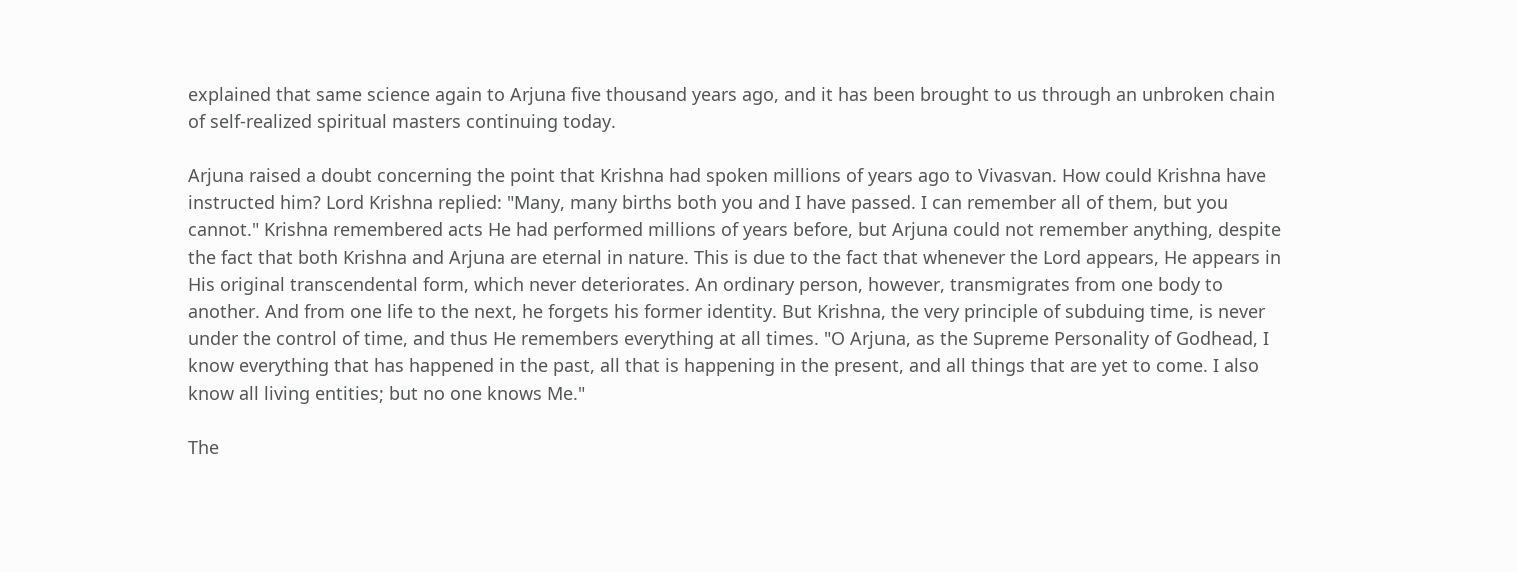explained that same science again to Arjuna five thousand years ago, and it has been brought to us through an unbroken chain of self-realized spiritual masters continuing today.

Arjuna raised a doubt concerning the point that Krishna had spoken millions of years ago to Vivasvan. How could Krishna have instructed him? Lord Krishna replied: "Many, many births both you and I have passed. I can remember all of them, but you cannot." Krishna remembered acts He had performed millions of years before, but Arjuna could not remember anything, despite the fact that both Krishna and Arjuna are eternal in nature. This is due to the fact that whenever the Lord appears, He appears in His original transcendental form, which never deteriorates. An ordinary person, however, transmigrates from one body to another. And from one life to the next, he forgets his former identity. But Krishna, the very principle of subduing time, is never under the control of time, and thus He remembers everything at all times. "O Arjuna, as the Supreme Personality of Godhead, I know everything that has happened in the past, all that is happening in the present, and all things that are yet to come. I also know all living entities; but no one knows Me."

The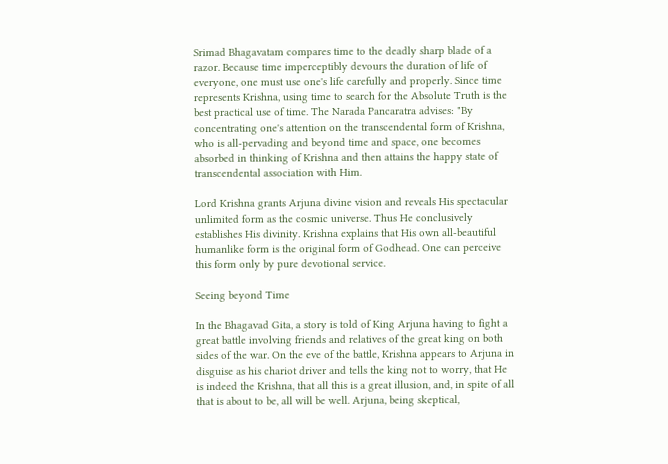Srimad Bhagavatam compares time to the deadly sharp blade of a razor. Because time imperceptibly devours the duration of life of everyone, one must use one's life carefully and properly. Since time represents Krishna, using time to search for the Absolute Truth is the best practical use of time. The Narada Pancaratra advises: "By concentrating one's attention on the transcendental form of Krishna, who is all-pervading and beyond time and space, one becomes absorbed in thinking of Krishna and then attains the happy state of transcendental association with Him.

Lord Krishna grants Arjuna divine vision and reveals His spectacular unlimited form as the cosmic universe. Thus He conclusively establishes His divinity. Krishna explains that His own all-beautiful humanlike form is the original form of Godhead. One can perceive this form only by pure devotional service.

Seeing beyond Time

In the Bhagavad Gita, a story is told of King Arjuna having to fight a great battle involving friends and relatives of the great king on both sides of the war. On the eve of the battle, Krishna appears to Arjuna in disguise as his chariot driver and tells the king not to worry, that He is indeed the Krishna, that all this is a great illusion, and, in spite of all that is about to be, all will be well. Arjuna, being skeptical,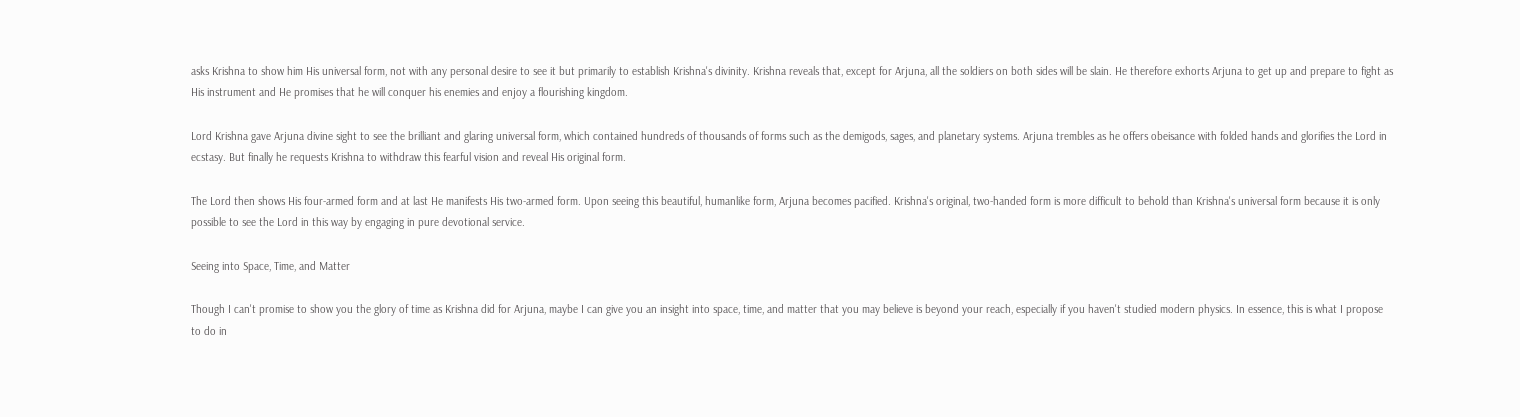asks Krishna to show him His universal form, not with any personal desire to see it but primarily to establish Krishna's divinity. Krishna reveals that, except for Arjuna, all the soldiers on both sides will be slain. He therefore exhorts Arjuna to get up and prepare to fight as His instrument and He promises that he will conquer his enemies and enjoy a flourishing kingdom.

Lord Krishna gave Arjuna divine sight to see the brilliant and glaring universal form, which contained hundreds of thousands of forms such as the demigods, sages, and planetary systems. Arjuna trembles as he offers obeisance with folded hands and glorifies the Lord in ecstasy. But finally he requests Krishna to withdraw this fearful vision and reveal His original form.

The Lord then shows His four-armed form and at last He manifests His two-armed form. Upon seeing this beautiful, humanlike form, Arjuna becomes pacified. Krishna's original, two-handed form is more difficult to behold than Krishna's universal form because it is only possible to see the Lord in this way by engaging in pure devotional service.

Seeing into Space, Time, and Matter

Though I can't promise to show you the glory of time as Krishna did for Arjuna, maybe I can give you an insight into space, time, and matter that you may believe is beyond your reach, especially if you haven't studied modern physics. In essence, this is what I propose to do in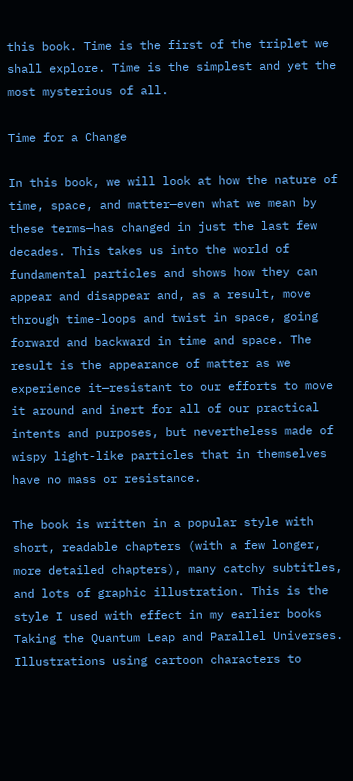this book. Time is the first of the triplet we shall explore. Time is the simplest and yet the most mysterious of all.

Time for a Change

In this book, we will look at how the nature of time, space, and matter—even what we mean by these terms—has changed in just the last few decades. This takes us into the world of fundamental particles and shows how they can appear and disappear and, as a result, move through time-loops and twist in space, going forward and backward in time and space. The result is the appearance of matter as we experience it—resistant to our efforts to move it around and inert for all of our practical intents and purposes, but nevertheless made of wispy light-like particles that in themselves have no mass or resistance.

The book is written in a popular style with short, readable chapters (with a few longer, more detailed chapters), many catchy subtitles, and lots of graphic illustration. This is the style I used with effect in my earlier books Taking the Quantum Leap and Parallel Universes. Illustrations using cartoon characters to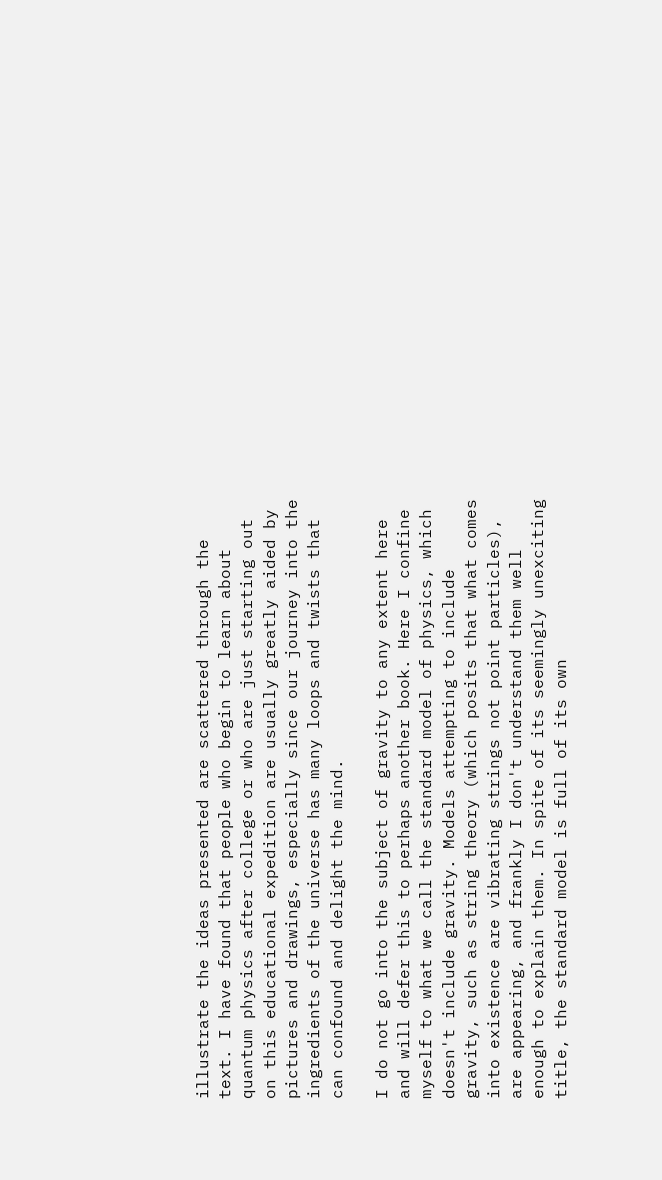illustrate the ideas presented are scattered through the text. I have found that people who begin to learn about quantum physics after college or who are just starting out on this educational expedition are usually greatly aided by pictures and drawings, especially since our journey into the ingredients of the universe has many loops and twists that can confound and delight the mind.

I do not go into the subject of gravity to any extent here and will defer this to perhaps another book. Here I confine myself to what we call the standard model of physics, which doesn't include gravity. Models attempting to include gravity, such as string theory (which posits that what comes into existence are vibrating strings not point particles), are appearing, and frankly I don't understand them well enough to explain them. In spite of its seemingly unexciting title, the standard model is full of its own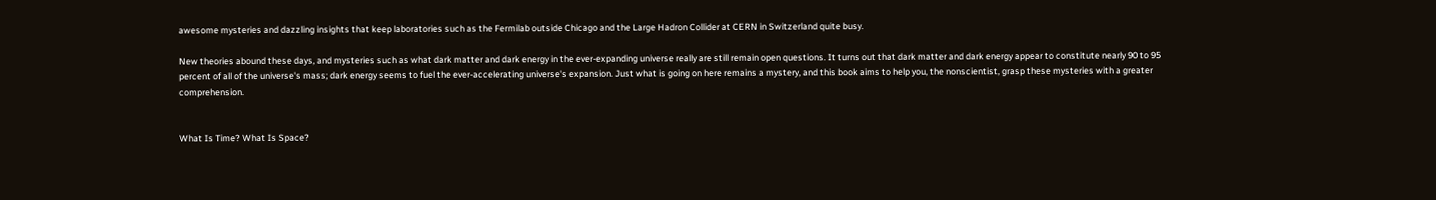awesome mysteries and dazzling insights that keep laboratories such as the Fermilab outside Chicago and the Large Hadron Collider at CERN in Switzerland quite busy.

New theories abound these days, and mysteries such as what dark matter and dark energy in the ever-expanding universe really are still remain open questions. It turns out that dark matter and dark energy appear to constitute nearly 90 to 95 percent of all of the universe's mass; dark energy seems to fuel the ever-accelerating universe's expansion. Just what is going on here remains a mystery, and this book aims to help you, the nonscientist, grasp these mysteries with a greater comprehension.


What Is Time? What Is Space?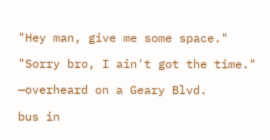"Hey man, give me some space."

"Sorry bro, I ain't got the time."

—overheard on a Geary Blvd.

bus in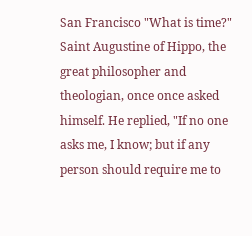San Francisco "What is time?" Saint Augustine of Hippo, the great philosopher and theologian, once once asked himself. He replied, "If no one asks me, I know; but if any person should require me to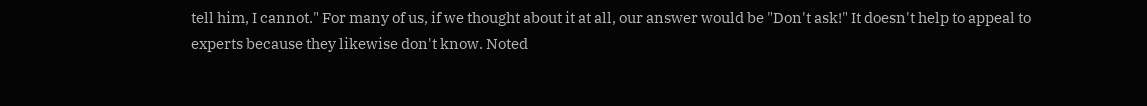tell him, I cannot." For many of us, if we thought about it at all, our answer would be "Don't ask!" It doesn't help to appeal to experts because they likewise don't know. Noted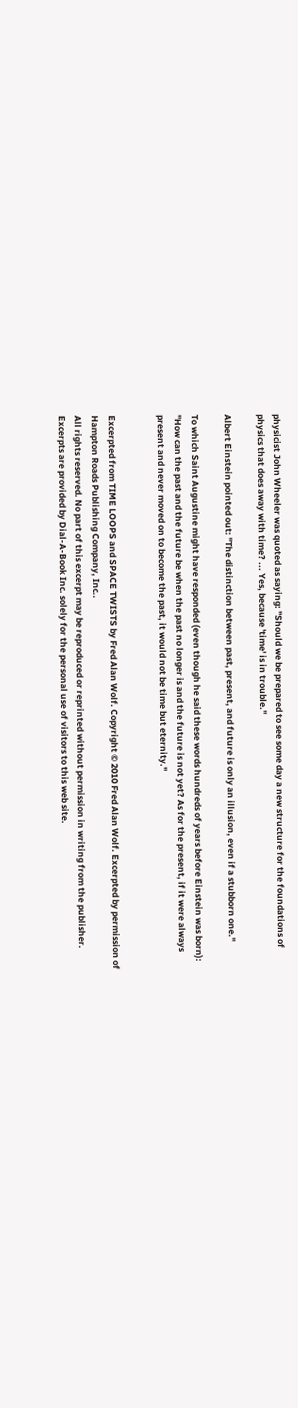physicist John Wheeler was quoted as saying: "Should we be prepared to see some day a new structure for the foundations of physics that does away with time? ... Yes, because 'time' is in trouble."

Albert Einstein pointed out: "The distinction between past, present, and future is only an illusion, even if a stubborn one."

To which Saint Augustine might have responded (even though he said these words hundreds of years before Einstein was born): "How can the past and the future be when the past no longer is and the future is not yet? As for the present, if it were always present and never moved on to become the past, it would not be time but eternity."


Excerpted from TIME LOOPS and SPACE TWISTS by Fred Alan Wolf. Copyright © 2010 Fred Alan Wolf. Excerpted by permission of Hampton Roads Publishing Company, Inc..
All rights reserved. No part of this excerpt may be reproduced or reprinted without permission in writing from the publisher.
Excerpts are provided by Dial-A-Book Inc. solely for the personal use of visitors to this web site.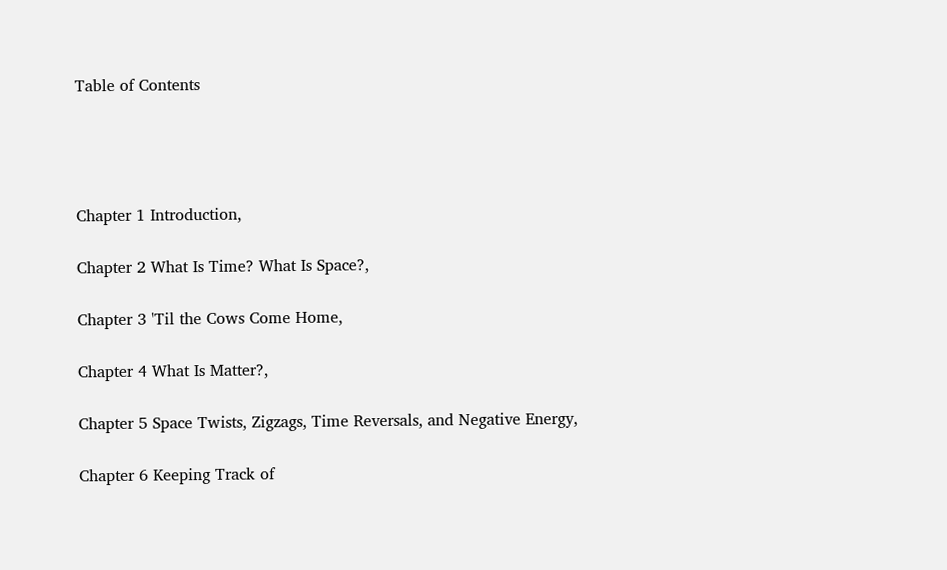Table of Contents




Chapter 1 Introduction,

Chapter 2 What Is Time? What Is Space?,

Chapter 3 'Til the Cows Come Home,

Chapter 4 What Is Matter?,

Chapter 5 Space Twists, Zigzags, Time Reversals, and Negative Energy,

Chapter 6 Keeping Track of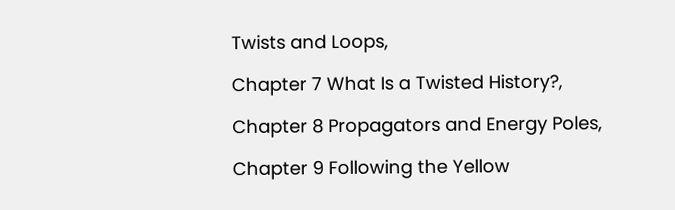Twists and Loops,

Chapter 7 What Is a Twisted History?,

Chapter 8 Propagators and Energy Poles,

Chapter 9 Following the Yellow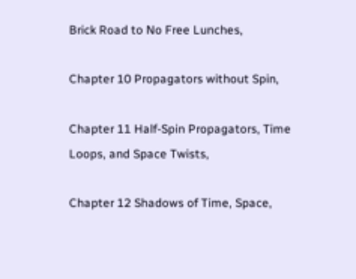Brick Road to No Free Lunches,

Chapter 10 Propagators without Spin,

Chapter 11 Half-Spin Propagators, Time Loops, and Space Twists,

Chapter 12 Shadows of Time, Space,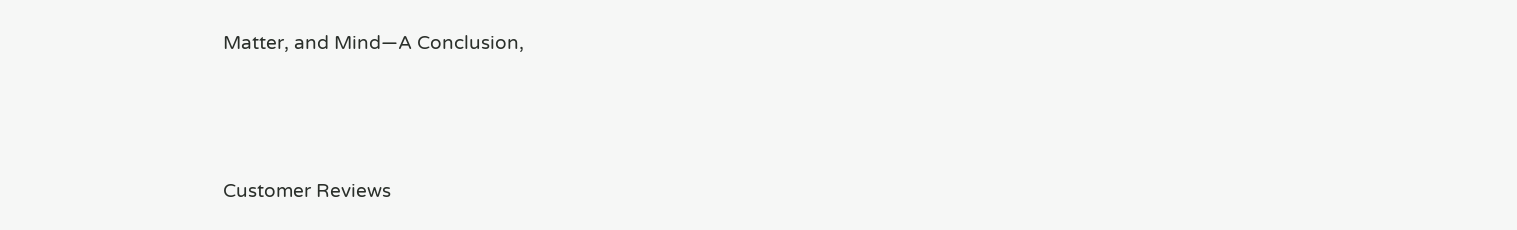Matter, and Mind—A Conclusion,





Customer Reviews